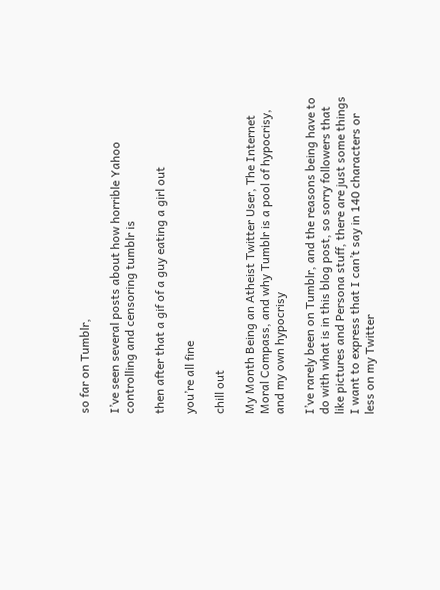so far on Tumblr,

I’ve seen several posts about how horrible Yahoo controlling and censoring tumblr is

then after that a gif of a guy eating a girl out

you’re all fine

chill out

My Month Being an Atheist Twitter User, The Internet Moral Compass, and why Tumblr is a pool of hypocrisy, and my own hypocrisy

I’ve rarely been on Tumblr, and the reasons being have to do with what is in this blog post, so sorry followers that like pictures and Persona stuff, there are just some things I want to express that I can’t say in 140 characters or less on my Twitter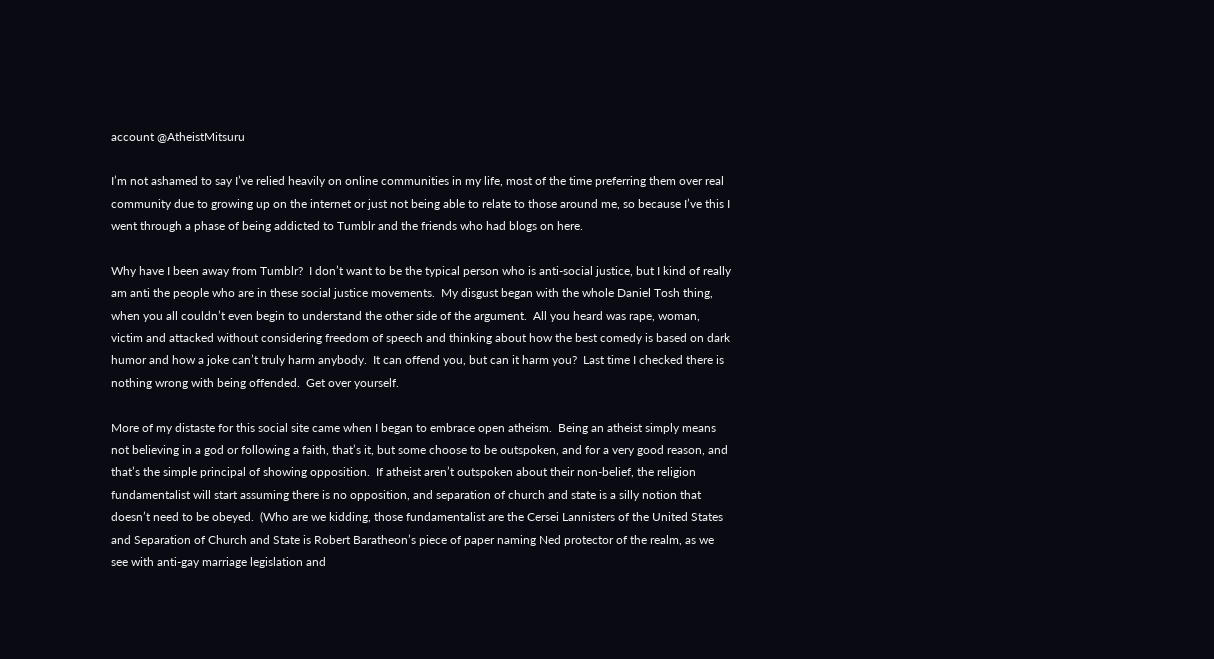account @AtheistMitsuru

I’m not ashamed to say I’ve relied heavily on online communities in my life, most of the time preferring them over real community due to growing up on the internet or just not being able to relate to those around me, so because I’ve this I went through a phase of being addicted to Tumblr and the friends who had blogs on here.

Why have I been away from Tumblr?  I don’t want to be the typical person who is anti-social justice, but I kind of really am anti the people who are in these social justice movements.  My disgust began with the whole Daniel Tosh thing, when you all couldn’t even begin to understand the other side of the argument.  All you heard was rape, woman, victim and attacked without considering freedom of speech and thinking about how the best comedy is based on dark humor and how a joke can’t truly harm anybody.  It can offend you, but can it harm you?  Last time I checked there is nothing wrong with being offended.  Get over yourself.

More of my distaste for this social site came when I began to embrace open atheism.  Being an atheist simply means not believing in a god or following a faith, that’s it, but some choose to be outspoken, and for a very good reason, and that’s the simple principal of showing opposition.  If atheist aren’t outspoken about their non-belief, the religion fundamentalist will start assuming there is no opposition, and separation of church and state is a silly notion that doesn’t need to be obeyed.  (Who are we kidding, those fundamentalist are the Cersei Lannisters of the United States and Separation of Church and State is Robert Baratheon’s piece of paper naming Ned protector of the realm, as we see with anti-gay marriage legislation and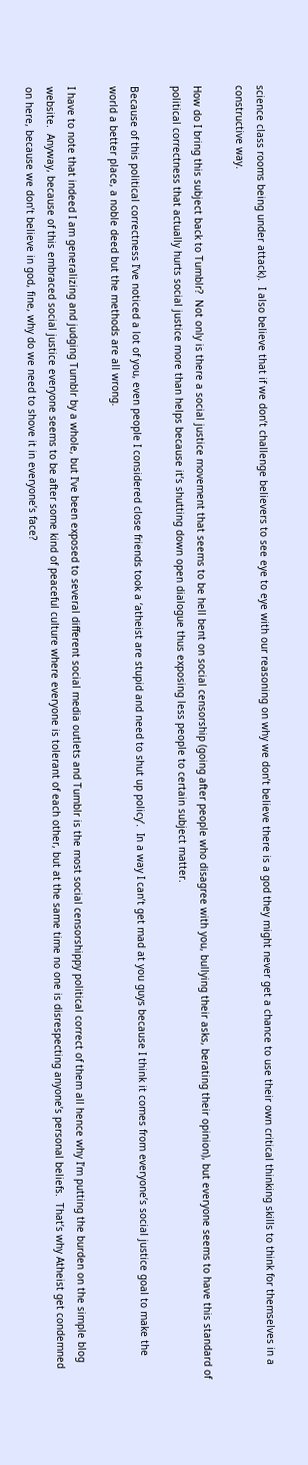science class rooms being under attack).  I also believe that if we don’t challenge believers to see eye to eye with our reasoning on why we don’t believe there is a god they might never get a chance to use their own critical thinking skills to think for themselves in a constructive way.

How do I bring this subject back to Tumblr?  Not only is there a social justice movement that seems to be hell bent on social censorship (going after people who disagree with you, bullying their asks, berating their opinion), but everyone seems to have this standard of political correctness that actually hurts social justice more than helps because it’s shutting down open dialogue thus exposing less people to certain subject matter.

Because of this political correctness I’ve noticed a lot of you, even people I considered close friends took a ‘atheist are stupid and need to shut up policy’.  In a way I can’t get mad at you guys because I think it comes from everyone’s social justice goal to make the world a better place, a noble deed but the methods are all wrong.

I have to note that indeed I am generalizing and judging Tumblr by a whole, but I’ve been exposed to several different social media outlets and Tumblr is the most social censorshippy political correct of them all hence why I’m putting the burden on the simple blog website.  Anyway, because of this embraced social justice everyone seems to be after some kind of peaceful culture where everyone is tolerant of each other, but at the same time no one is disrespecting anyone’s personal beliefs.  That’s why Atheist get condemned on here, because we don’t believe in god, fine, why do we need to shove it in everyone’s face?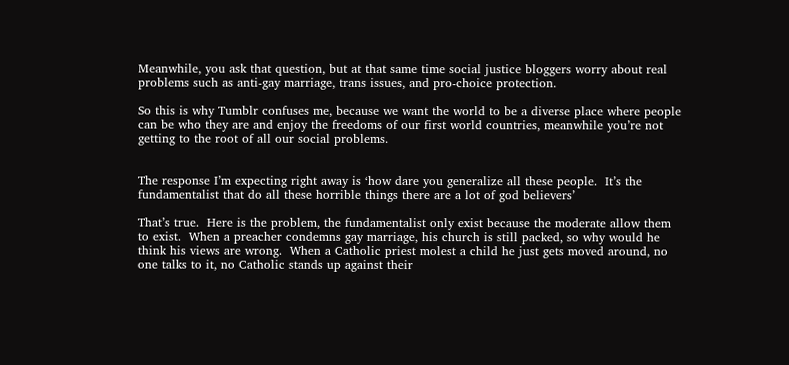Meanwhile, you ask that question, but at that same time social justice bloggers worry about real problems such as anti-gay marriage, trans issues, and pro-choice protection.

So this is why Tumblr confuses me, because we want the world to be a diverse place where people can be who they are and enjoy the freedoms of our first world countries, meanwhile you’re not getting to the root of all our social problems.


The response I’m expecting right away is ‘how dare you generalize all these people.  It’s the fundamentalist that do all these horrible things there are a lot of god believers’

That’s true.  Here is the problem, the fundamentalist only exist because the moderate allow them to exist.  When a preacher condemns gay marriage, his church is still packed, so why would he think his views are wrong.  When a Catholic priest molest a child he just gets moved around, no one talks to it, no Catholic stands up against their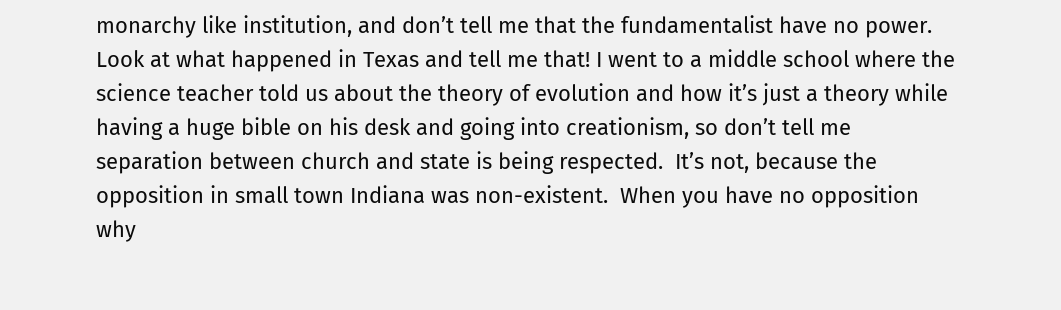monarchy like institution, and don’t tell me that the fundamentalist have no power.  Look at what happened in Texas and tell me that! I went to a middle school where the science teacher told us about the theory of evolution and how it’s just a theory while having a huge bible on his desk and going into creationism, so don’t tell me separation between church and state is being respected.  It’s not, because the opposition in small town Indiana was non-existent.  When you have no opposition why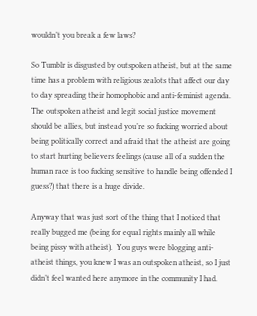wouldn’t you break a few laws?

So Tumblr is disgusted by outspoken atheist, but at the same time has a problem with religious zealots that affect our day to day spreading their homophobic and anti-feminist agenda.  The outspoken atheist and legit social justice movement should be allies, but instead you’re so fucking worried about being politically correct and afraid that the atheist are going to start hurting believers feelings (cause all of a sudden the human race is too fucking sensitive to handle being offended I guess?) that there is a huge divide.

Anyway that was just sort of the thing that I noticed that really bugged me (being for equal rights mainly all while being pissy with atheist).  You guys were blogging anti-atheist things, you knew I was an outspoken atheist, so I just didn’t feel wanted here anymore in the community I had.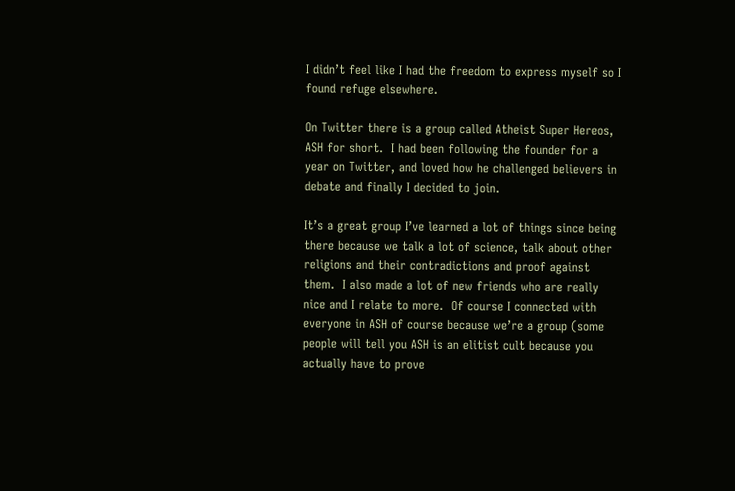I didn’t feel like I had the freedom to express myself so I found refuge elsewhere.

On Twitter there is a group called Atheist Super Hereos, ASH for short.  I had been following the founder for a year on Twitter, and loved how he challenged believers in debate and finally I decided to join.

It’s a great group I’ve learned a lot of things since being there because we talk a lot of science, talk about other religions and their contradictions and proof against them.  I also made a lot of new friends who are really nice and I relate to more.  Of course I connected with everyone in ASH of course because we’re a group (some people will tell you ASH is an elitist cult because you actually have to prove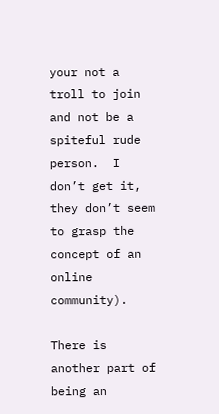your not a troll to join and not be a spiteful rude person.  I don’t get it, they don’t seem to grasp the concept of an online community).

There is another part of being an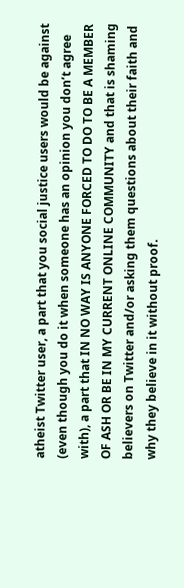atheist Twitter user, a part that you social justice users would be against (even though you do it when someone has an opinion you don’t agree with), a part that IN NO WAY IS ANYONE FORCED TO DO TO BE A MEMBER OF ASH OR BE IN MY CURRENT ONLINE COMMUNITY and that is shaming believers on Twitter and/or asking them questions about their faith and why they believe in it without proof.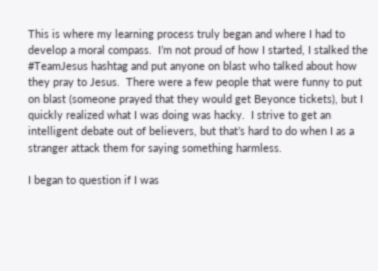This is where my learning process truly began and where I had to develop a moral compass.  I’m not proud of how I started, I stalked the #TeamJesus hashtag and put anyone on blast who talked about how they pray to Jesus.  There were a few people that were funny to put on blast (someone prayed that they would get Beyonce tickets), but I quickly realized what I was doing was hacky.  I strive to get an intelligent debate out of believers, but that’s hard to do when I as a stranger attack them for saying something harmless.

I began to question if I was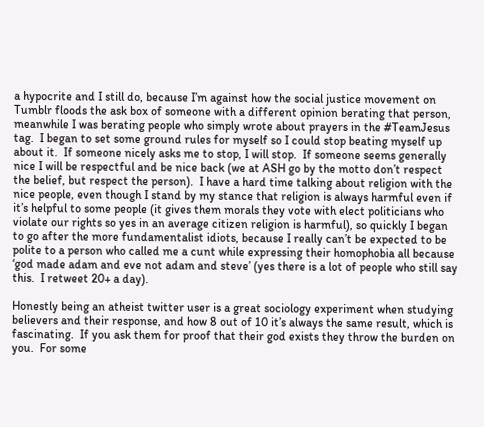a hypocrite and I still do, because I’m against how the social justice movement on Tumblr floods the ask box of someone with a different opinion berating that person, meanwhile I was berating people who simply wrote about prayers in the #TeamJesus tag.  I began to set some ground rules for myself so I could stop beating myself up about it.  If someone nicely asks me to stop, I will stop.  If someone seems generally nice I will be respectful and be nice back (we at ASH go by the motto don’t respect the belief, but respect the person).  I have a hard time talking about religion with the nice people, even though I stand by my stance that religion is always harmful even if it’s helpful to some people (it gives them morals they vote with elect politicians who violate our rights so yes in an average citizen religion is harmful), so quickly I began to go after the more fundamentalist idiots, because I really can’t be expected to be polite to a person who called me a cunt while expressing their homophobia all because ‘god made adam and eve not adam and steve’ (yes there is a lot of people who still say this.  I retweet 20+ a day).

Honestly being an atheist twitter user is a great sociology experiment when studying believers and their response, and how 8 out of 10 it’s always the same result, which is fascinating.  If you ask them for proof that their god exists they throw the burden on you.  For some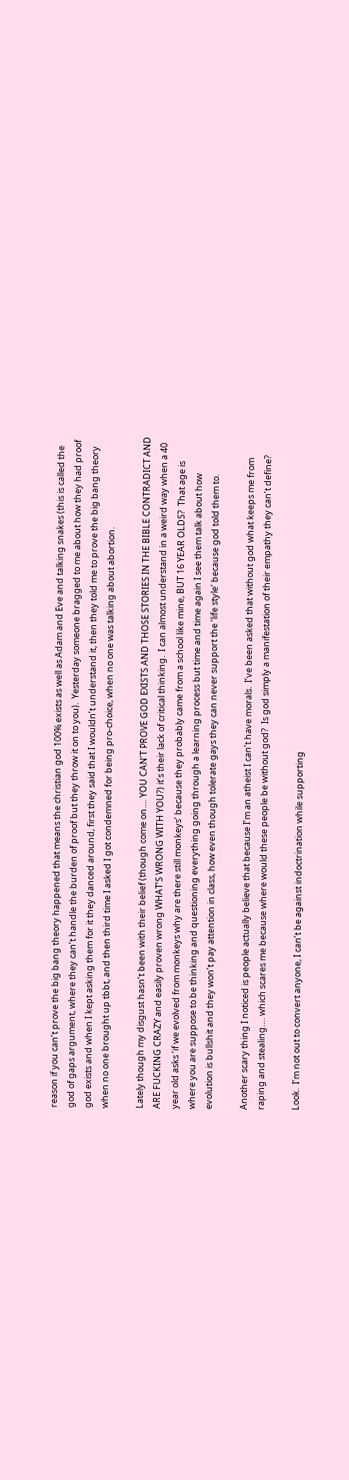reason if you can’t prove the big bang theory happened that means the christian god 100% exists as well as Adam and Eve and talking snakes (this is called the god of gaps argument, where they can’t handle the burden of proof but they throw it on to you).  Yesterday someone bragged to me about how they had proof god exists and when I kept asking them for it they danced around, first they said that I wouldn’t understand it, then they told me to prove the big bang theory when no one brought up tbbt, and then third time I asked I got condemned for being pro-choice, when no one was talking about abortion.

Lately though my disgust hasn’t been with their belief (though come on…. YOU CAN’T PROVE GOD EXISTS AND THOSE STORIES IN THE BIBLE CONTRADICT AND ARE FUCKING CRAZY and easily proven wrong WHAT’S WRONG WITH YOU?) it’s their lack of critical thinking.  I can almost understand in a weird way when a 40 year old asks ‘if we evolved from monkeys why are there still monkeys’ because they probably came from a school like mine, BUT 16 YEAR OLDS?  That age is where you are suppose to be thinking and questioning everything going through a learning process but time and time again I see them talk about how evolution is bullshit and they won’t pay attention in class, how even though tolerate gays they can never support the ‘life style’ because god told them to.

Another scary thing I noticed is people actually believe that because I’m an atheist I can’t have morals.  I’ve been asked that without god what keeps me from raping and stealing…. which scares me because where would these people be without god?  Is god simply a manifestation of their empathy they can’t define?

Look.  I’m not out to convert anyone, I can’t be against indoctrination while supporting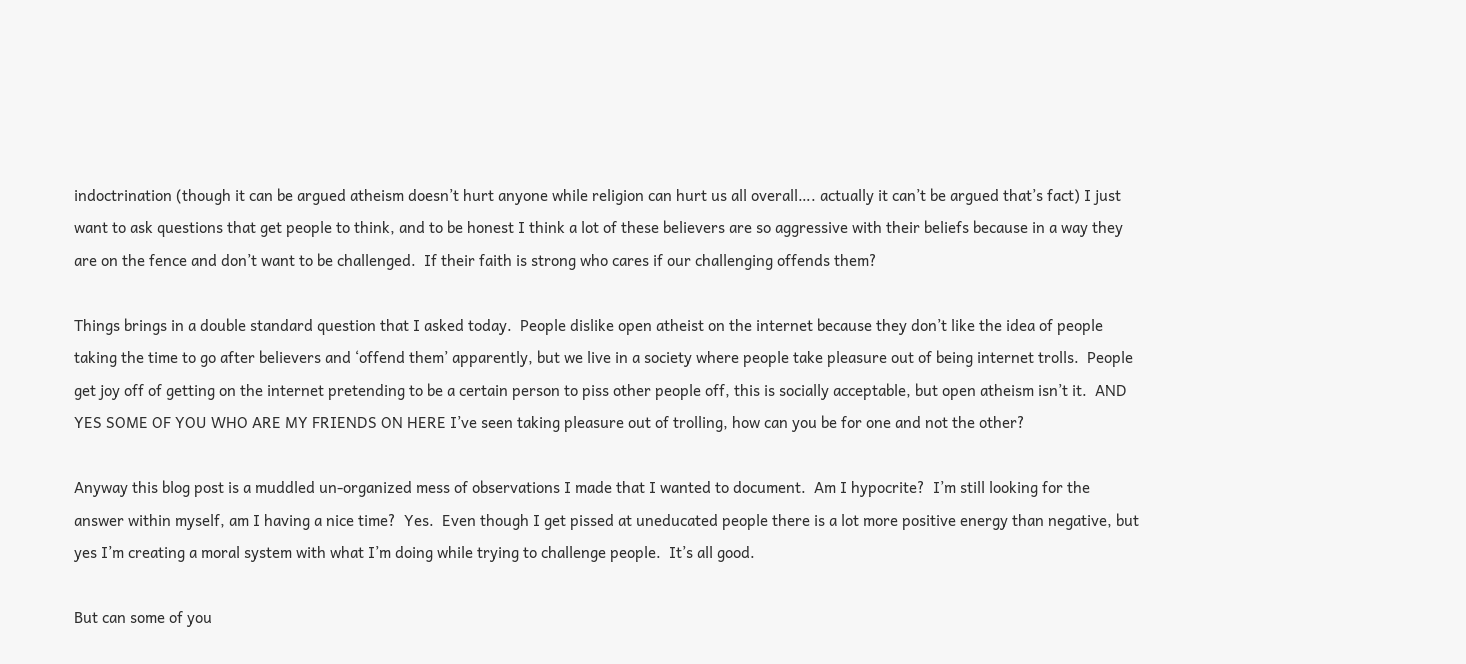indoctrination (though it can be argued atheism doesn’t hurt anyone while religion can hurt us all overall…. actually it can’t be argued that’s fact) I just want to ask questions that get people to think, and to be honest I think a lot of these believers are so aggressive with their beliefs because in a way they are on the fence and don’t want to be challenged.  If their faith is strong who cares if our challenging offends them?

Things brings in a double standard question that I asked today.  People dislike open atheist on the internet because they don’t like the idea of people taking the time to go after believers and ‘offend them’ apparently, but we live in a society where people take pleasure out of being internet trolls.  People get joy off of getting on the internet pretending to be a certain person to piss other people off, this is socially acceptable, but open atheism isn’t it.  AND YES SOME OF YOU WHO ARE MY FRIENDS ON HERE I’ve seen taking pleasure out of trolling, how can you be for one and not the other?

Anyway this blog post is a muddled un-organized mess of observations I made that I wanted to document.  Am I hypocrite?  I’m still looking for the answer within myself, am I having a nice time?  Yes.  Even though I get pissed at uneducated people there is a lot more positive energy than negative, but yes I’m creating a moral system with what I’m doing while trying to challenge people.  It’s all good.

But can some of you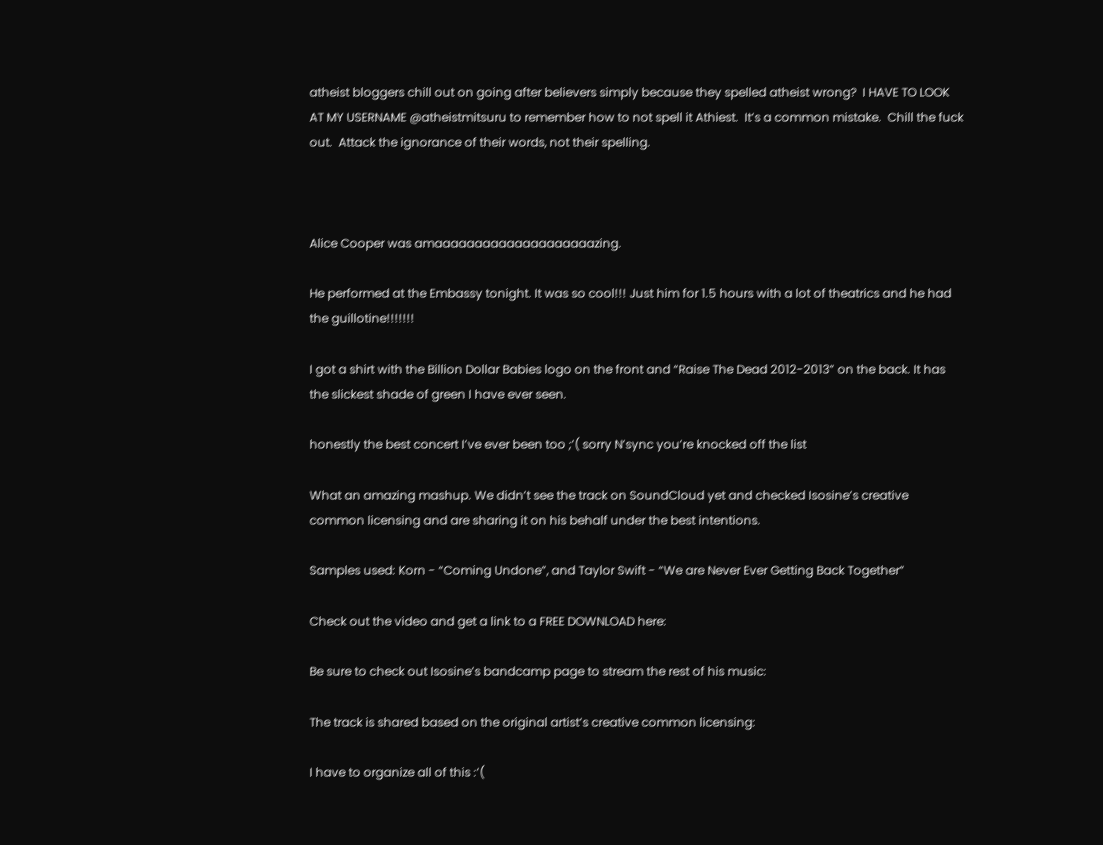atheist bloggers chill out on going after believers simply because they spelled atheist wrong?  I HAVE TO LOOK AT MY USERNAME @atheistmitsuru to remember how to not spell it Athiest.  It’s a common mistake.  Chill the fuck out.  Attack the ignorance of their words, not their spelling.



Alice Cooper was amaaaaaaaaaaaaaaaaaaaazing.

He performed at the Embassy tonight. It was so cool!!! Just him for 1.5 hours with a lot of theatrics and he had the guillotine!!!!!!!

I got a shirt with the Billion Dollar Babies logo on the front and “Raise The Dead 2012-2013” on the back. It has the slickest shade of green I have ever seen.

honestly the best concert I’ve ever been too ;’( sorry N’sync you’re knocked off the list

What an amazing mashup. We didn’t see the track on SoundCloud yet and checked Isosine’s creative common licensing and are sharing it on his behalf under the best intentions.

Samples used: Korn - “Coming Undone”, and Taylor Swift - “We are Never Ever Getting Back Together”

Check out the video and get a link to a FREE DOWNLOAD here:

Be sure to check out Isosine’s bandcamp page to stream the rest of his music:

The track is shared based on the original artist’s creative common licensing:

I have to organize all of this :’(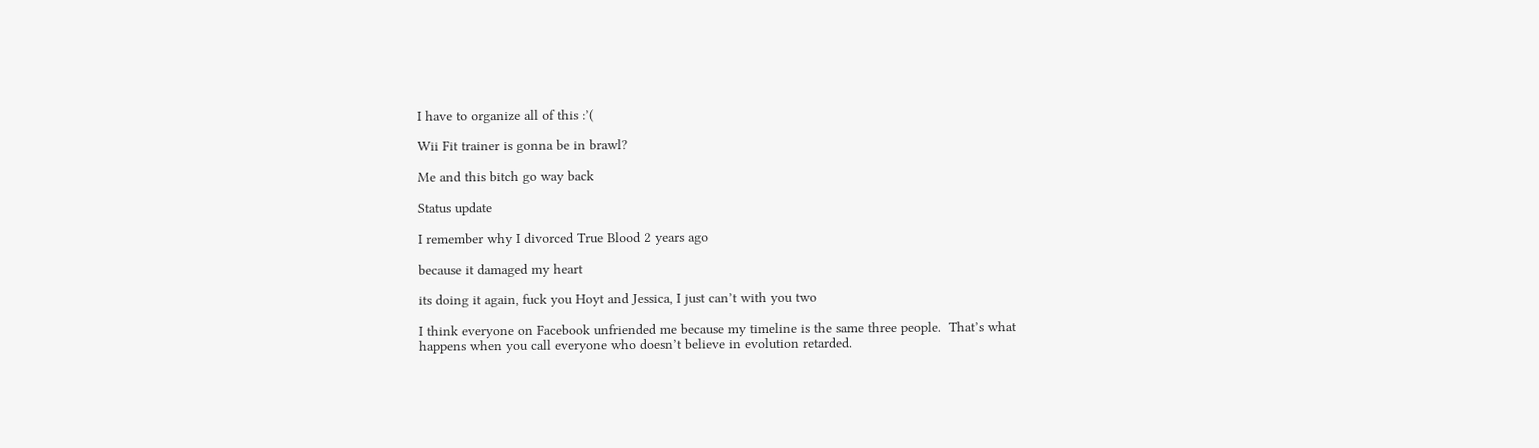I have to organize all of this :’(

Wii Fit trainer is gonna be in brawl?

Me and this bitch go way back

Status update

I remember why I divorced True Blood 2 years ago

because it damaged my heart

its doing it again, fuck you Hoyt and Jessica, I just can’t with you two

I think everyone on Facebook unfriended me because my timeline is the same three people.  That’s what happens when you call everyone who doesn’t believe in evolution retarded.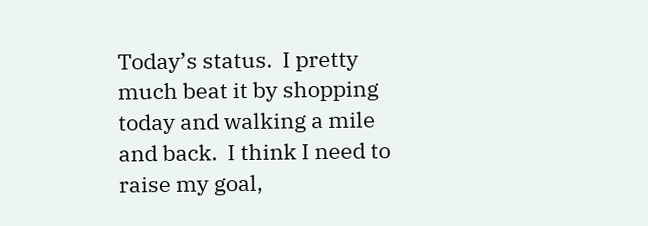Today’s status.  I pretty much beat it by shopping today and walking a mile and back.  I think I need to raise my goal,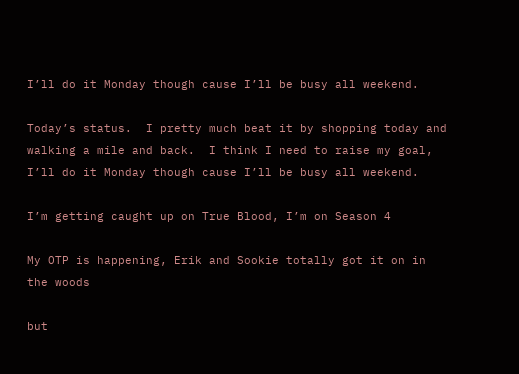I’ll do it Monday though cause I’ll be busy all weekend.

Today’s status.  I pretty much beat it by shopping today and walking a mile and back.  I think I need to raise my goal, I’ll do it Monday though cause I’ll be busy all weekend.

I’m getting caught up on True Blood, I’m on Season 4

My OTP is happening, Erik and Sookie totally got it on in the woods

but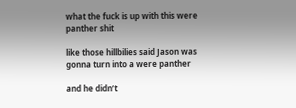what the fuck is up with this were panther shit

like those hillbilies said Jason was gonna turn into a were panther

and he didn’t